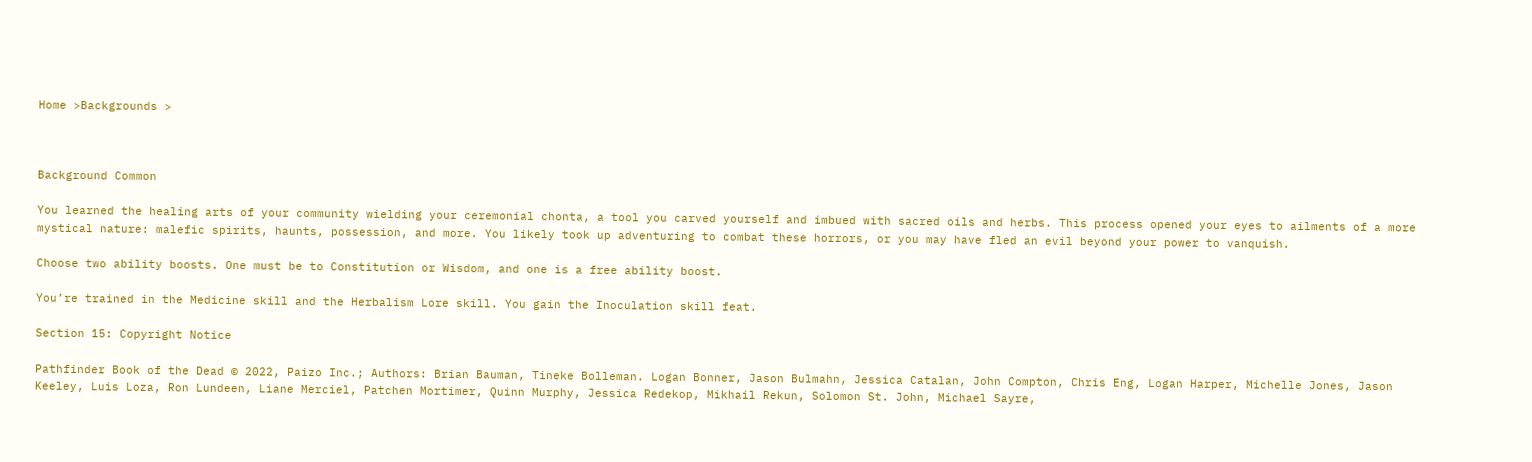Home >Backgrounds >



Background Common

You learned the healing arts of your community wielding your ceremonial chonta, a tool you carved yourself and imbued with sacred oils and herbs. This process opened your eyes to ailments of a more mystical nature: malefic spirits, haunts, possession, and more. You likely took up adventuring to combat these horrors, or you may have fled an evil beyond your power to vanquish.

Choose two ability boosts. One must be to Constitution or Wisdom, and one is a free ability boost.

You’re trained in the Medicine skill and the Herbalism Lore skill. You gain the Inoculation skill feat.

Section 15: Copyright Notice

Pathfinder Book of the Dead © 2022, Paizo Inc.; Authors: Brian Bauman, Tineke Bolleman. Logan Bonner, Jason Bulmahn, Jessica Catalan, John Compton, Chris Eng, Logan Harper, Michelle Jones, Jason Keeley, Luis Loza, Ron Lundeen, Liane Merciel, Patchen Mortimer, Quinn Murphy, Jessica Redekop, Mikhail Rekun, Solomon St. John, Michael Sayre,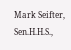Mark Seifter, Sen.H.H.S.,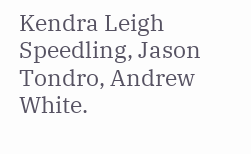Kendra Leigh Speedling, Jason Tondro, Andrew White.